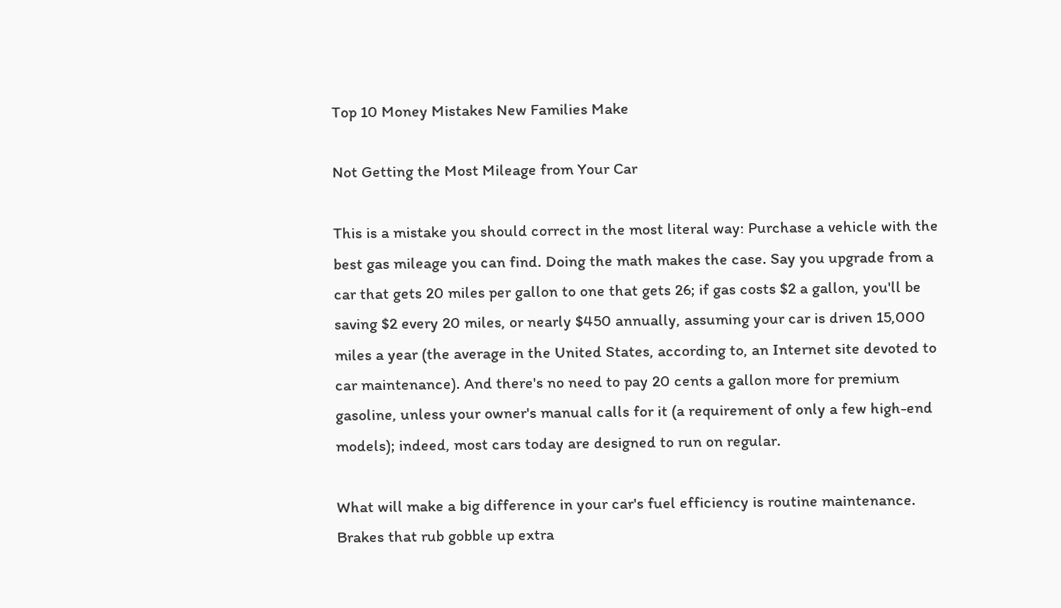Top 10 Money Mistakes New Families Make

Not Getting the Most Mileage from Your Car

This is a mistake you should correct in the most literal way: Purchase a vehicle with the best gas mileage you can find. Doing the math makes the case. Say you upgrade from a car that gets 20 miles per gallon to one that gets 26; if gas costs $2 a gallon, you'll be saving $2 every 20 miles, or nearly $450 annually, assuming your car is driven 15,000 miles a year (the average in the United States, according to, an Internet site devoted to car maintenance). And there's no need to pay 20 cents a gallon more for premium gasoline, unless your owner's manual calls for it (a requirement of only a few high-end models); indeed, most cars today are designed to run on regular.

What will make a big difference in your car's fuel efficiency is routine maintenance. Brakes that rub gobble up extra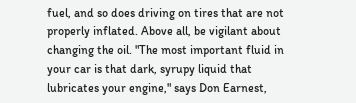fuel, and so does driving on tires that are not properly inflated. Above all, be vigilant about changing the oil. "The most important fluid in your car is that dark, syrupy liquid that lubricates your engine," says Don Earnest,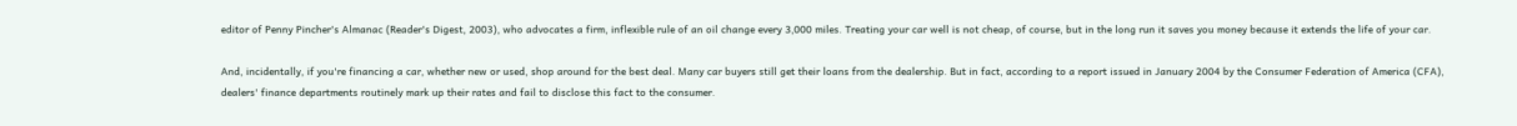editor of Penny Pincher's Almanac (Reader's Digest, 2003), who advocates a firm, inflexible rule of an oil change every 3,000 miles. Treating your car well is not cheap, of course, but in the long run it saves you money because it extends the life of your car.

And, incidentally, if you're financing a car, whether new or used, shop around for the best deal. Many car buyers still get their loans from the dealership. But in fact, according to a report issued in January 2004 by the Consumer Federation of America (CFA), dealers' finance departments routinely mark up their rates and fail to disclose this fact to the consumer.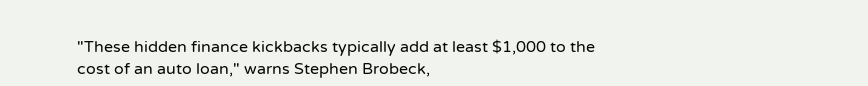"These hidden finance kickbacks typically add at least $1,000 to the cost of an auto loan," warns Stephen Brobeck,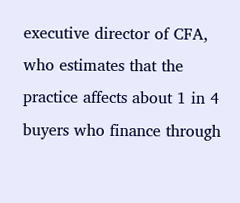executive director of CFA, who estimates that the practice affects about 1 in 4 buyers who finance through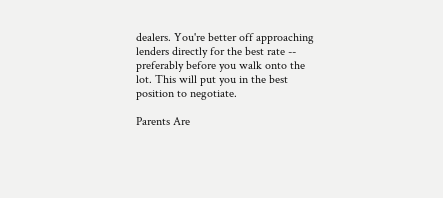dealers. You're better off approaching lenders directly for the best rate -- preferably before you walk onto the lot. This will put you in the best position to negotiate.

Parents Are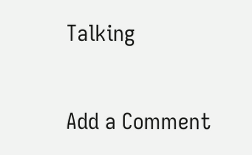Talking

Add a Comment